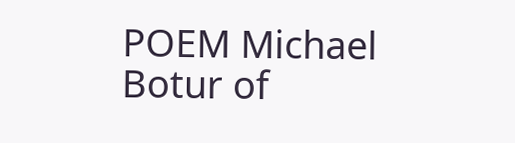POEM Michael Botur of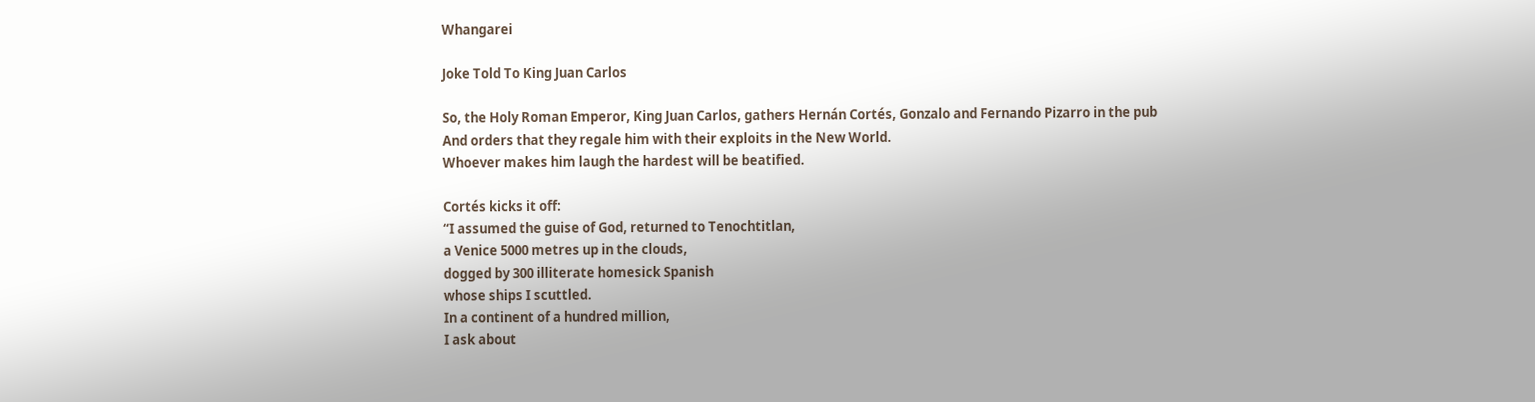Whangarei

Joke Told To King Juan Carlos

So, the Holy Roman Emperor, King Juan Carlos, gathers Hernán Cortés, Gonzalo and Fernando Pizarro in the pub
And orders that they regale him with their exploits in the New World.
Whoever makes him laugh the hardest will be beatified.

Cortés kicks it off:
“I assumed the guise of God, returned to Tenochtitlan,
a Venice 5000 metres up in the clouds,
dogged by 300 illiterate homesick Spanish
whose ships I scuttled.
In a continent of a hundred million,
I ask about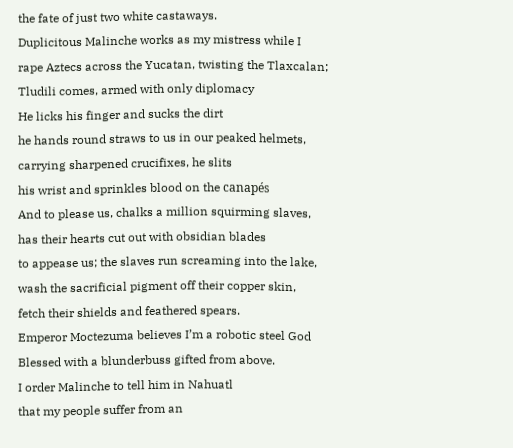the fate of just two white castaways.
Duplicitous Malinche works as my mistress while I
rape Aztecs across the Yucatan, twisting the Tlaxcalan;
Tludili comes, armed with only diplomacy
He licks his finger and sucks the dirt
he hands round straws to us in our peaked helmets,
carrying sharpened crucifixes, he slits
his wrist and sprinkles blood on the canapés
And to please us, chalks a million squirming slaves,
has their hearts cut out with obsidian blades
to appease us; the slaves run screaming into the lake,
wash the sacrificial pigment off their copper skin,
fetch their shields and feathered spears.
Emperor Moctezuma believes I’m a robotic steel God
Blessed with a blunderbuss gifted from above.
I order Malinche to tell him in Nahuatl
that my people suffer from an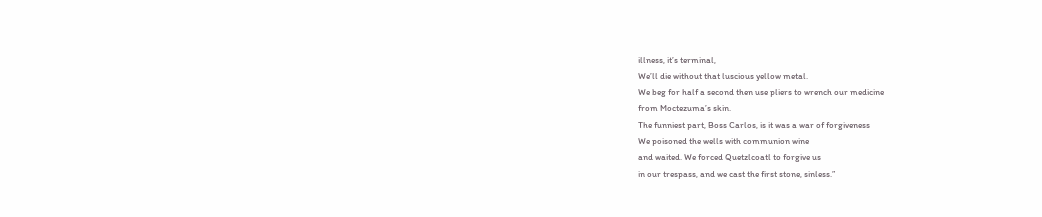illness, it’s terminal,
We’ll die without that luscious yellow metal.
We beg for half a second then use pliers to wrench our medicine
from Moctezuma’s skin.
The funniest part, Boss Carlos, is it was a war of forgiveness
We poisoned the wells with communion wine
and waited. We forced Quetzlcoatl to forgive us
in our trespass, and we cast the first stone, sinless.”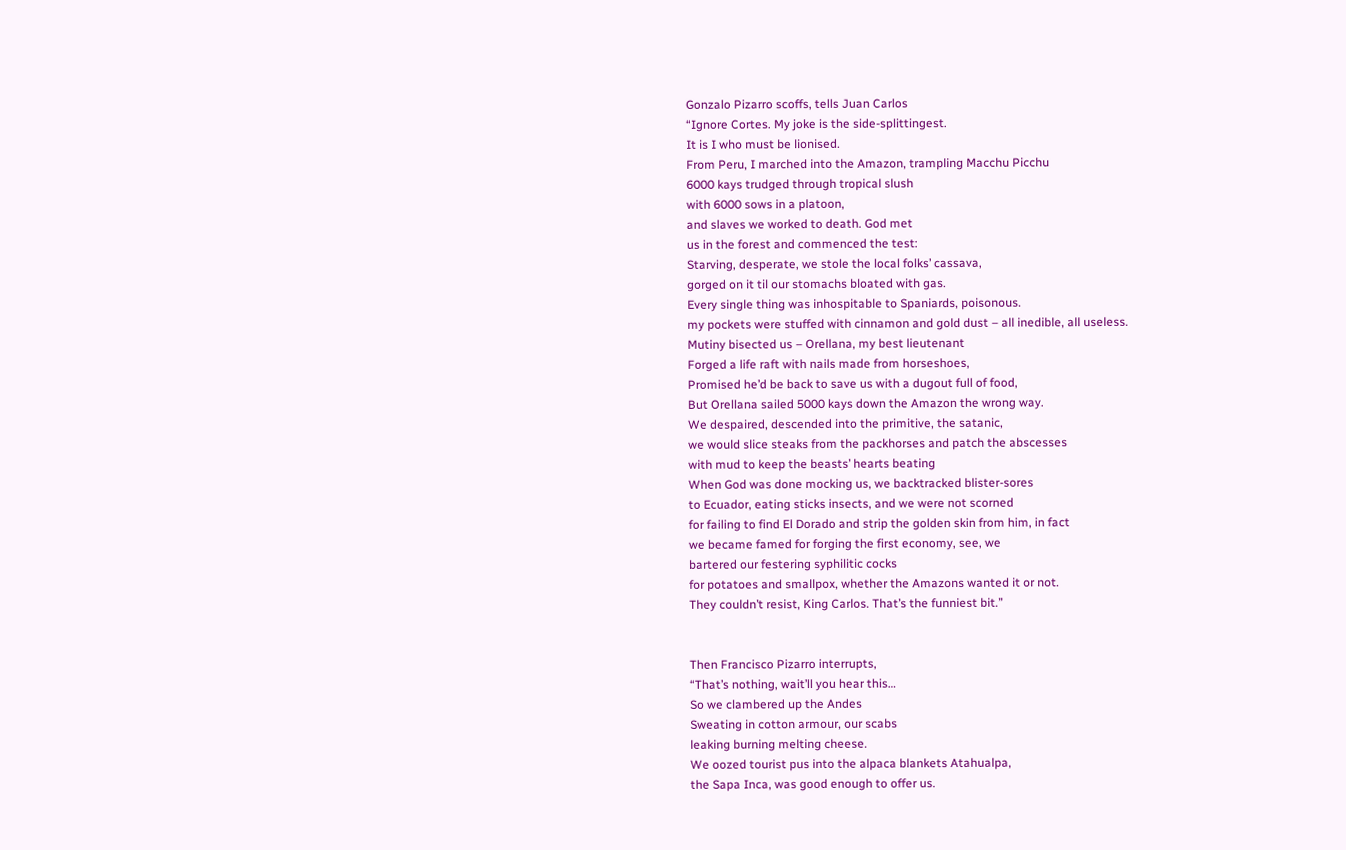Gonzalo Pizarro scoffs, tells Juan Carlos
“Ignore Cortes. My joke is the side-splittingest.
It is I who must be lionised.
From Peru, I marched into the Amazon, trampling Macchu Picchu
6000 kays trudged through tropical slush
with 6000 sows in a platoon,
and slaves we worked to death. God met
us in the forest and commenced the test:
Starving, desperate, we stole the local folks’ cassava,
gorged on it til our stomachs bloated with gas.
Every single thing was inhospitable to Spaniards, poisonous.
my pockets were stuffed with cinnamon and gold dust – all inedible, all useless.
Mutiny bisected us – Orellana, my best lieutenant
Forged a life raft with nails made from horseshoes,
Promised he’d be back to save us with a dugout full of food,
But Orellana sailed 5000 kays down the Amazon the wrong way.
We despaired, descended into the primitive, the satanic,
we would slice steaks from the packhorses and patch the abscesses
with mud to keep the beasts’ hearts beating
When God was done mocking us, we backtracked blister-sores
to Ecuador, eating sticks insects, and we were not scorned
for failing to find El Dorado and strip the golden skin from him, in fact
we became famed for forging the first economy, see, we
bartered our festering syphilitic cocks
for potatoes and smallpox, whether the Amazons wanted it or not.
They couldn’t resist, King Carlos. That’s the funniest bit.”


Then Francisco Pizarro interrupts,
“That’s nothing, wait’ll you hear this…
So we clambered up the Andes
Sweating in cotton armour, our scabs
leaking burning melting cheese.
We oozed tourist pus into the alpaca blankets Atahualpa,
the Sapa Inca, was good enough to offer us.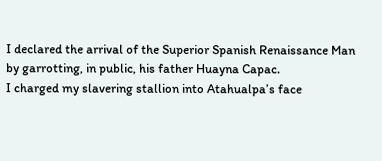I declared the arrival of the Superior Spanish Renaissance Man
by garrotting, in public, his father Huayna Capac.
I charged my slavering stallion into Atahualpa’s face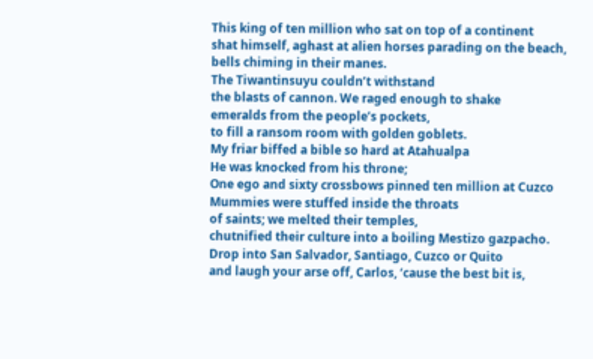This king of ten million who sat on top of a continent
shat himself, aghast at alien horses parading on the beach,
bells chiming in their manes.
The Tiwantinsuyu couldn’t withstand
the blasts of cannon. We raged enough to shake
emeralds from the people’s pockets,
to fill a ransom room with golden goblets.
My friar biffed a bible so hard at Atahualpa
He was knocked from his throne;
One ego and sixty crossbows pinned ten million at Cuzco
Mummies were stuffed inside the throats
of saints; we melted their temples,
chutnified their culture into a boiling Mestizo gazpacho.
Drop into San Salvador, Santiago, Cuzco or Quito
and laugh your arse off, Carlos, ‘cause the best bit is,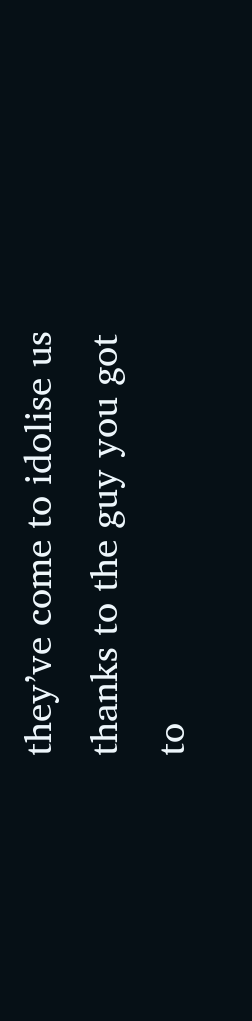they’ve come to idolise us
thanks to the guy you got to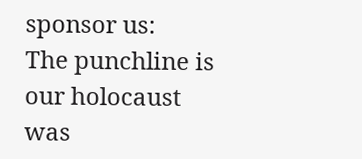sponsor us:
The punchline is
our holocaust
was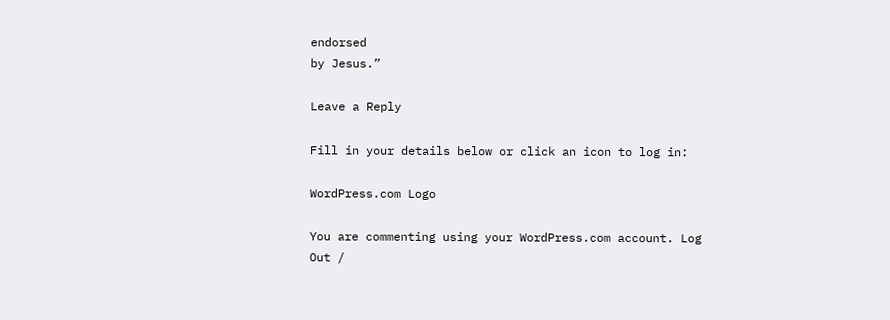endorsed
by Jesus.”

Leave a Reply

Fill in your details below or click an icon to log in:

WordPress.com Logo

You are commenting using your WordPress.com account. Log Out /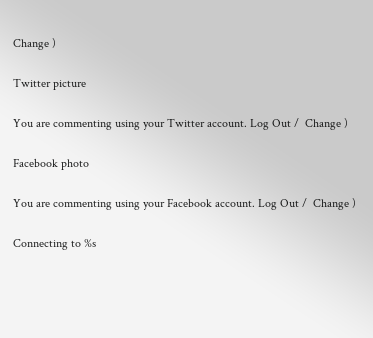Change )

Twitter picture

You are commenting using your Twitter account. Log Out /  Change )

Facebook photo

You are commenting using your Facebook account. Log Out /  Change )

Connecting to %s